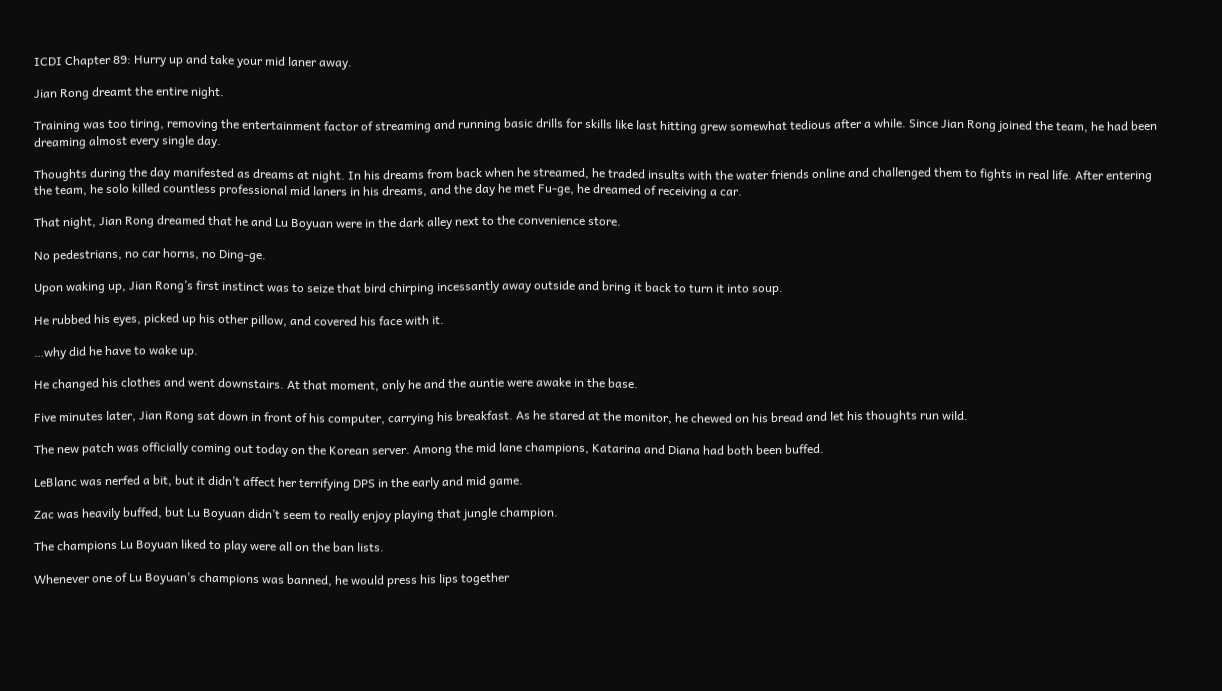ICDI Chapter 89: Hurry up and take your mid laner away.

Jian Rong dreamt the entire night.

Training was too tiring, removing the entertainment factor of streaming and running basic drills for skills like last hitting grew somewhat tedious after a while. Since Jian Rong joined the team, he had been dreaming almost every single day.

Thoughts during the day manifested as dreams at night. In his dreams from back when he streamed, he traded insults with the water friends online and challenged them to fights in real life. After entering the team, he solo killed countless professional mid laners in his dreams, and the day he met Fu-ge, he dreamed of receiving a car.

That night, Jian Rong dreamed that he and Lu Boyuan were in the dark alley next to the convenience store.

No pedestrians, no car horns, no Ding-ge.

Upon waking up, Jian Rong’s first instinct was to seize that bird chirping incessantly away outside and bring it back to turn it into soup.

He rubbed his eyes, picked up his other pillow, and covered his face with it.

…why did he have to wake up.

He changed his clothes and went downstairs. At that moment, only he and the auntie were awake in the base.

Five minutes later, Jian Rong sat down in front of his computer, carrying his breakfast. As he stared at the monitor, he chewed on his bread and let his thoughts run wild.

The new patch was officially coming out today on the Korean server. Among the mid lane champions, Katarina and Diana had both been buffed.

LeBlanc was nerfed a bit, but it didn’t affect her terrifying DPS in the early and mid game.

Zac was heavily buffed, but Lu Boyuan didn’t seem to really enjoy playing that jungle champion.

The champions Lu Boyuan liked to play were all on the ban lists.

Whenever one of Lu Boyuan’s champions was banned, he would press his lips together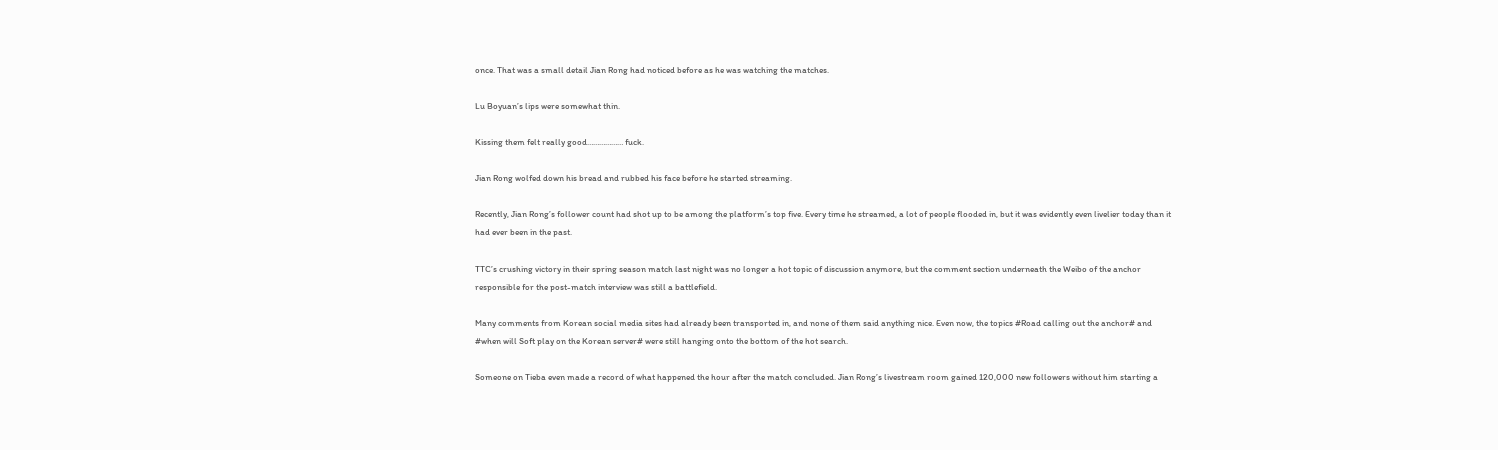once. That was a small detail Jian Rong had noticed before as he was watching the matches.

Lu Boyuan’s lips were somewhat thin.

Kissing them felt really good……………… fuck.

Jian Rong wolfed down his bread and rubbed his face before he started streaming.

Recently, Jian Rong’s follower count had shot up to be among the platform’s top five. Every time he streamed, a lot of people flooded in, but it was evidently even livelier today than it had ever been in the past.

TTC’s crushing victory in their spring season match last night was no longer a hot topic of discussion anymore, but the comment section underneath the Weibo of the anchor responsible for the post-match interview was still a battlefield.

Many comments from Korean social media sites had already been transported in, and none of them said anything nice. Even now, the topics #Road calling out the anchor# and #when will Soft play on the Korean server# were still hanging onto the bottom of the hot search.

Someone on Tieba even made a record of what happened the hour after the match concluded. Jian Rong’s livestream room gained 120,000 new followers without him starting a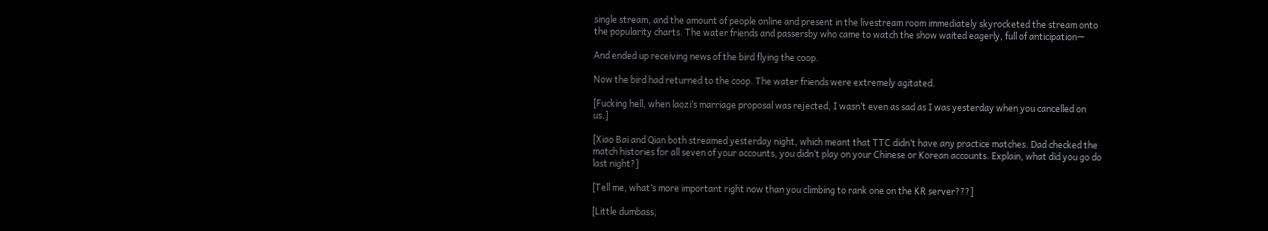single stream, and the amount of people online and present in the livestream room immediately skyrocketed the stream onto the popularity charts. The water friends and passersby who came to watch the show waited eagerly, full of anticipation—

And ended up receiving news of the bird flying the coop.

Now the bird had returned to the coop. The water friends were extremely agitated.

[Fucking hell, when laozi’s marriage proposal was rejected, I wasn’t even as sad as I was yesterday when you cancelled on us.]

[Xiao Bai and Qian both streamed yesterday night, which meant that TTC didn’t have any practice matches. Dad checked the match histories for all seven of your accounts, you didn’t play on your Chinese or Korean accounts. Explain, what did you go do last night?]

[Tell me, what’s more important right now than you climbing to rank one on the KR server???]

[Little dumbass,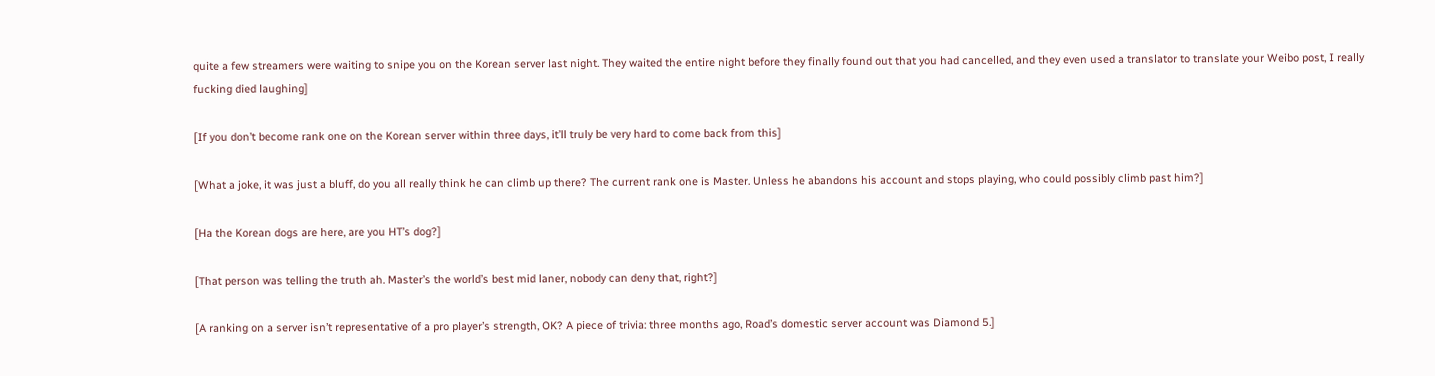quite a few streamers were waiting to snipe you on the Korean server last night. They waited the entire night before they finally found out that you had cancelled, and they even used a translator to translate your Weibo post, I really fucking died laughing]

[If you don’t become rank one on the Korean server within three days, it’ll truly be very hard to come back from this]

[What a joke, it was just a bluff, do you all really think he can climb up there? The current rank one is Master. Unless he abandons his account and stops playing, who could possibly climb past him?]

[Ha the Korean dogs are here, are you HT’s dog?]

[That person was telling the truth ah. Master’s the world’s best mid laner, nobody can deny that, right?]

[A ranking on a server isn’t representative of a pro player’s strength, OK? A piece of trivia: three months ago, Road’s domestic server account was Diamond 5.]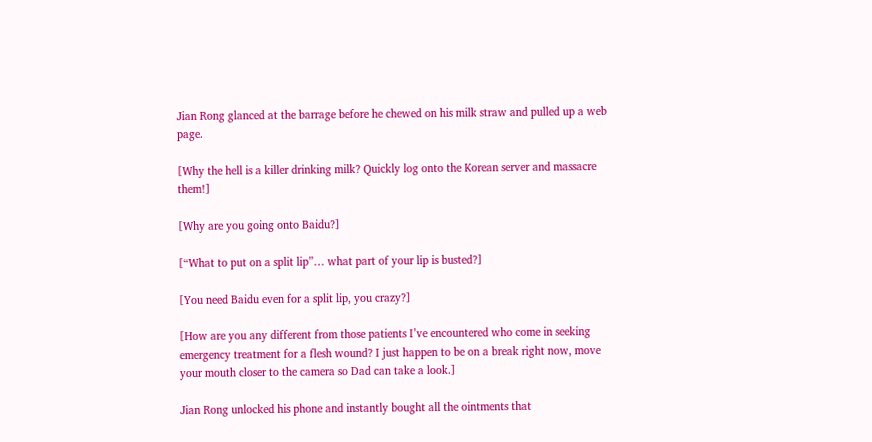Jian Rong glanced at the barrage before he chewed on his milk straw and pulled up a web page.

[Why the hell is a killer drinking milk? Quickly log onto the Korean server and massacre them!]

[Why are you going onto Baidu?]

[“What to put on a split lip”… what part of your lip is busted?]

[You need Baidu even for a split lip, you crazy?]

[How are you any different from those patients I’ve encountered who come in seeking emergency treatment for a flesh wound? I just happen to be on a break right now, move your mouth closer to the camera so Dad can take a look.]

Jian Rong unlocked his phone and instantly bought all the ointments that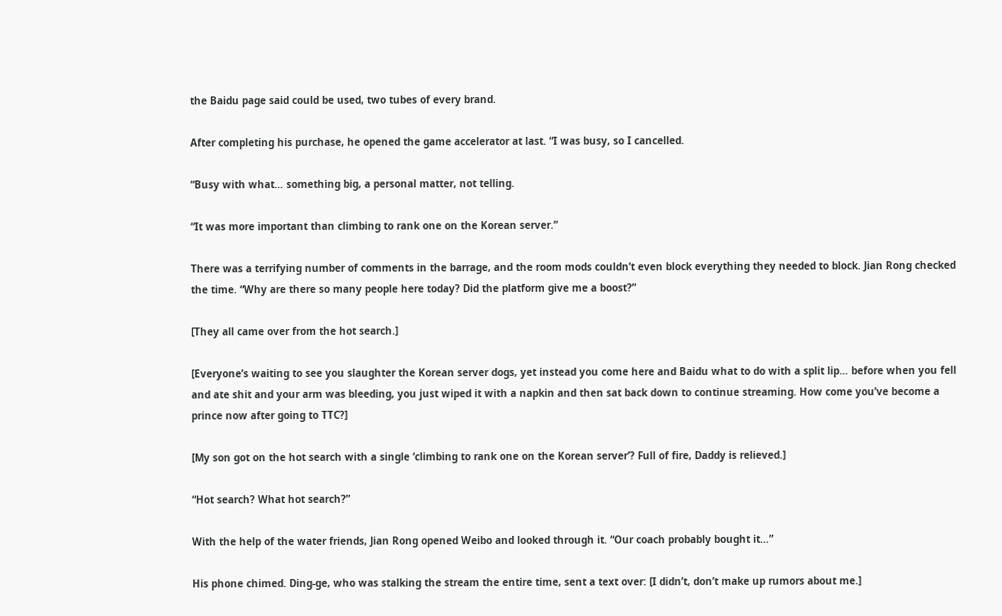the Baidu page said could be used, two tubes of every brand.

After completing his purchase, he opened the game accelerator at last. “I was busy, so I cancelled.

“Busy with what… something big, a personal matter, not telling.

“It was more important than climbing to rank one on the Korean server.”

There was a terrifying number of comments in the barrage, and the room mods couldn’t even block everything they needed to block. Jian Rong checked the time. “Why are there so many people here today? Did the platform give me a boost?”

[They all came over from the hot search.]

[Everyone’s waiting to see you slaughter the Korean server dogs, yet instead you come here and Baidu what to do with a split lip… before when you fell and ate shit and your arm was bleeding, you just wiped it with a napkin and then sat back down to continue streaming. How come you’ve become a prince now after going to TTC?]

[My son got on the hot search with a single ‘climbing to rank one on the Korean server’? Full of fire, Daddy is relieved.]

“Hot search? What hot search?”

With the help of the water friends, Jian Rong opened Weibo and looked through it. “Our coach probably bought it…”

His phone chimed. Ding-ge, who was stalking the stream the entire time, sent a text over: [I didn’t, don’t make up rumors about me.]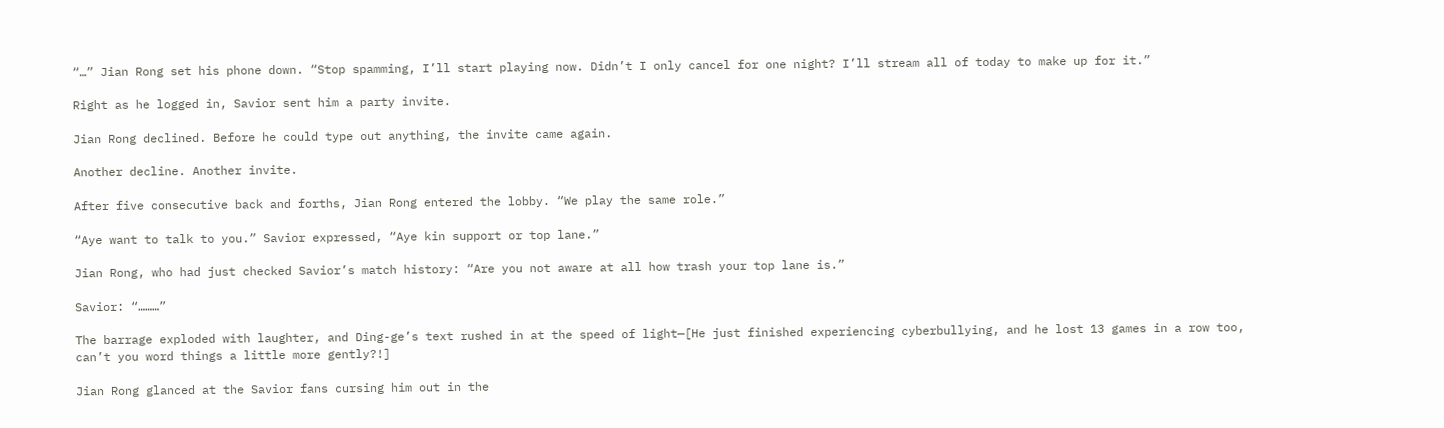“…” Jian Rong set his phone down. “Stop spamming, I’ll start playing now. Didn’t I only cancel for one night? I’ll stream all of today to make up for it.”

Right as he logged in, Savior sent him a party invite.

Jian Rong declined. Before he could type out anything, the invite came again.

Another decline. Another invite.

After five consecutive back and forths, Jian Rong entered the lobby. “We play the same role.”

“Aye want to talk to you.” Savior expressed, “Aye kin support or top lane.”

Jian Rong, who had just checked Savior’s match history: “Are you not aware at all how trash your top lane is.”

Savior: “………”

The barrage exploded with laughter, and Ding-ge’s text rushed in at the speed of light—[He just finished experiencing cyberbullying, and he lost 13 games in a row too, can’t you word things a little more gently?!]

Jian Rong glanced at the Savior fans cursing him out in the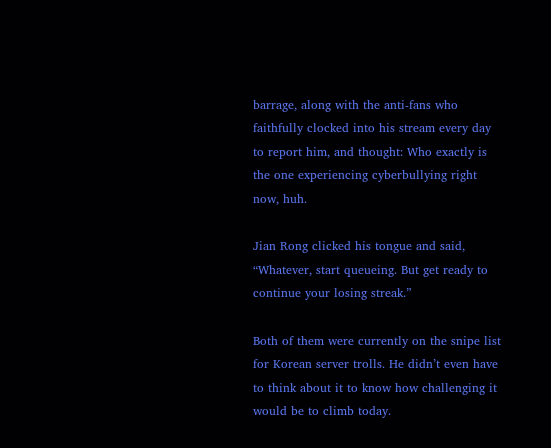barrage, along with the anti-fans who faithfully clocked into his stream every day to report him, and thought: Who exactly is the one experiencing cyberbullying right now, huh.

Jian Rong clicked his tongue and said, “Whatever, start queueing. But get ready to continue your losing streak.”

Both of them were currently on the snipe list for Korean server trolls. He didn’t even have to think about it to know how challenging it would be to climb today.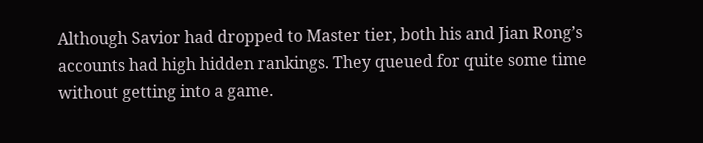Although Savior had dropped to Master tier, both his and Jian Rong’s accounts had high hidden rankings. They queued for quite some time without getting into a game.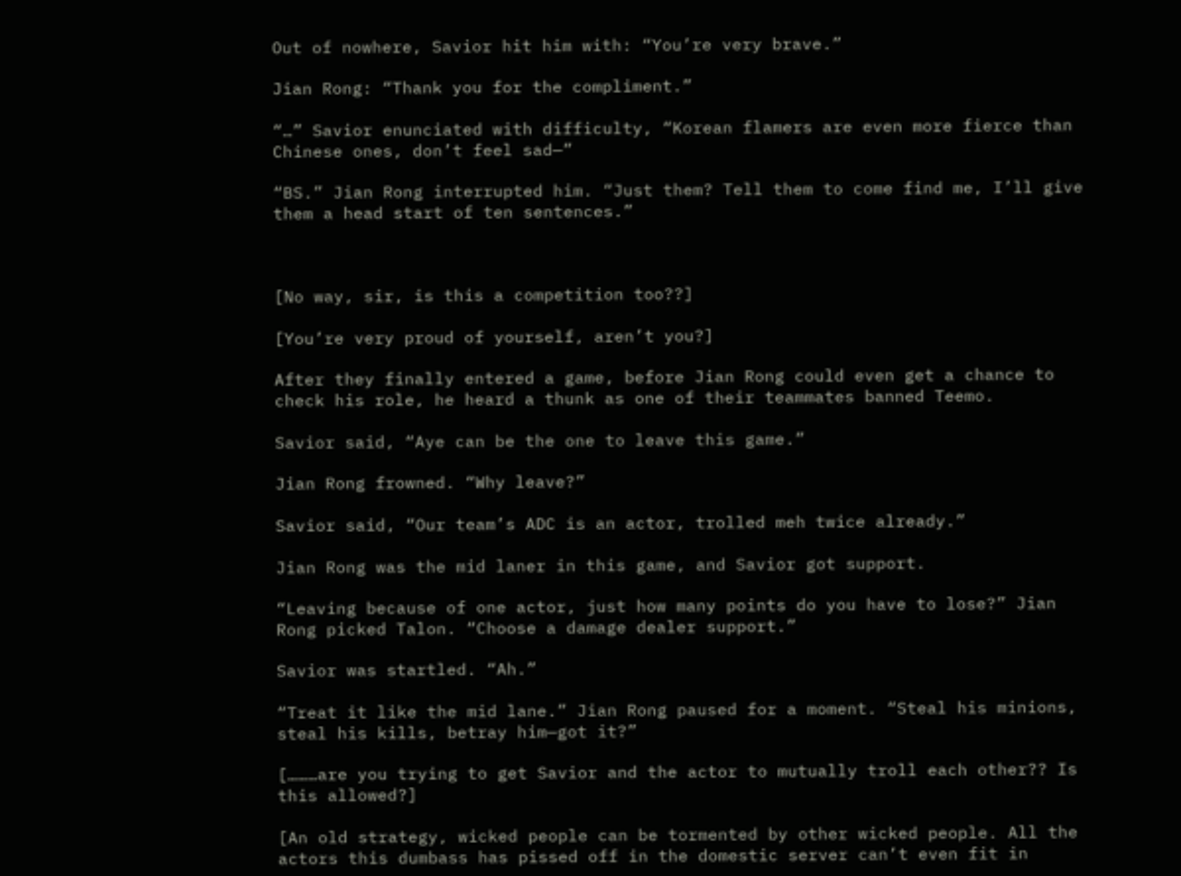Out of nowhere, Savior hit him with: “You’re very brave.”

Jian Rong: “Thank you for the compliment.”

“…” Savior enunciated with difficulty, “Korean flamers are even more fierce than Chinese ones, don’t feel sad—”

“BS.” Jian Rong interrupted him. “Just them? Tell them to come find me, I’ll give them a head start of ten sentences.”



[No way, sir, is this a competition too??]

[You’re very proud of yourself, aren’t you?]

After they finally entered a game, before Jian Rong could even get a chance to check his role, he heard a thunk as one of their teammates banned Teemo.

Savior said, “Aye can be the one to leave this game.”

Jian Rong frowned. “Why leave?”

Savior said, “Our team’s ADC is an actor, trolled meh twice already.”

Jian Rong was the mid laner in this game, and Savior got support.

“Leaving because of one actor, just how many points do you have to lose?” Jian Rong picked Talon. “Choose a damage dealer support.”

Savior was startled. “Ah.”

“Treat it like the mid lane.” Jian Rong paused for a moment. “Steal his minions, steal his kills, betray him—got it?”

[………are you trying to get Savior and the actor to mutually troll each other?? Is this allowed?]

[An old strategy, wicked people can be tormented by other wicked people. All the actors this dumbass has pissed off in the domestic server can’t even fit in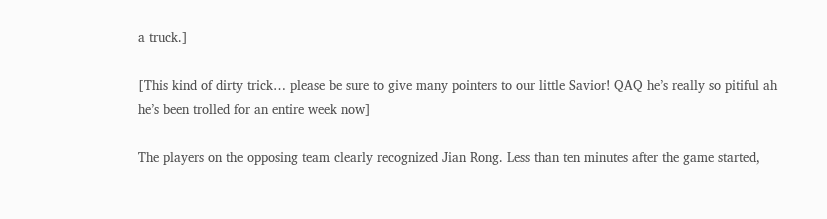a truck.]

[This kind of dirty trick… please be sure to give many pointers to our little Savior! QAQ he’s really so pitiful ah he’s been trolled for an entire week now]

The players on the opposing team clearly recognized Jian Rong. Less than ten minutes after the game started,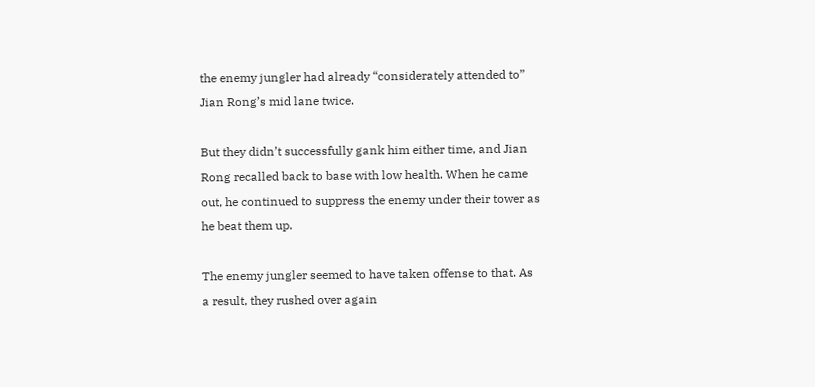the enemy jungler had already “considerately attended to” Jian Rong’s mid lane twice.

But they didn’t successfully gank him either time, and Jian Rong recalled back to base with low health. When he came out, he continued to suppress the enemy under their tower as he beat them up.

The enemy jungler seemed to have taken offense to that. As a result, they rushed over again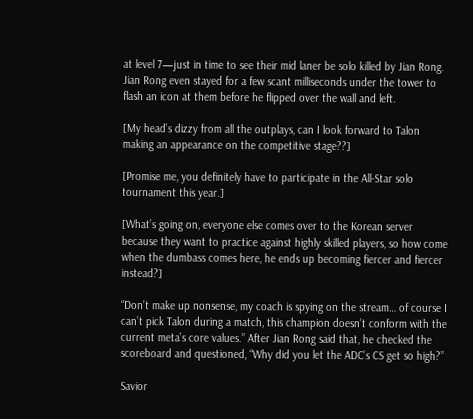at level 7—just in time to see their mid laner be solo killed by Jian Rong. Jian Rong even stayed for a few scant milliseconds under the tower to flash an icon at them before he flipped over the wall and left.

[My head’s dizzy from all the outplays, can I look forward to Talon making an appearance on the competitive stage??]

[Promise me, you definitely have to participate in the All-Star solo tournament this year.]

[What’s going on, everyone else comes over to the Korean server because they want to practice against highly skilled players, so how come when the dumbass comes here, he ends up becoming fiercer and fiercer instead?]

“Don’t make up nonsense, my coach is spying on the stream… of course I can’t pick Talon during a match, this champion doesn’t conform with the current meta’s core values.” After Jian Rong said that, he checked the scoreboard and questioned, “Why did you let the ADC’s CS get so high?”

Savior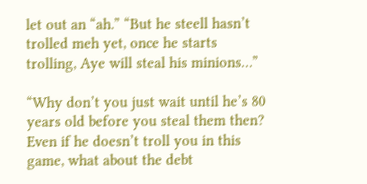let out an “ah.” “But he steell hasn’t trolled meh yet, once he starts trolling, Aye will steal his minions…”

“Why don’t you just wait until he’s 80 years old before you steal them then? Even if he doesn’t troll you in this game, what about the debt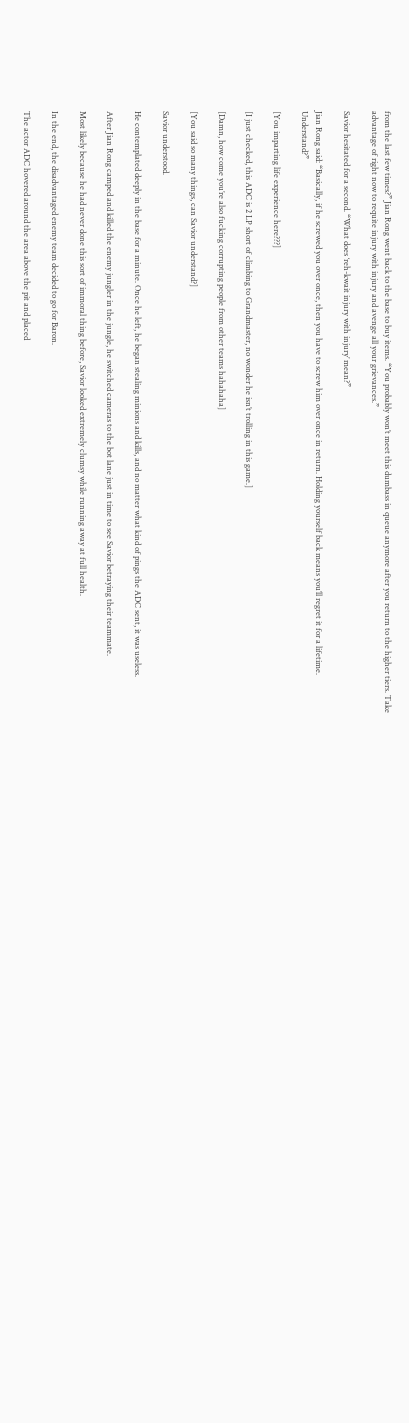from the last few times?” Jian Rong went back to the base to buy items. “You probably won’t meet this dumbass in queue anymore after you return to the higher tiers. Take advantage of right now to requite injury with injury and avenge all your grievances.”

Savior hesitated for a second. “What does ‘reh-kwait injury with injury’ mean?”

Jian Rong said: “Basically, if he screwed you over once, then you have to screw him over once in return. Holding yourself back means you’ll regret it for a lifetime. Understand?”

[You imparting life experience here???]

[I just checked, this ADC is 2 LP short of climbing to Grandmaster, no wonder he isn’t trolling in this game.]

[Damn, how come you’re also fucking corrupting people from other teams hahahaha]

[You said so many things, can Savior understand?]

Savior understood.

He contemplated deeply in the base for a minute. Once he left, he began stealing minions and kills, and no matter what kind of pings the ADC sent, it was useless.

After Jian Rong camped and killed the enemy jungler in the jungle, he switched cameras to the bot lane just in time to see Savior betraying their teammate.

Most likely because he had never done this sort of immoral thing before, Savior looked extremely clumsy while running away at full health.

In the end, the disadvantaged enemy team decided to go for Baron.

The actor ADC hovered around the area above the pit and placed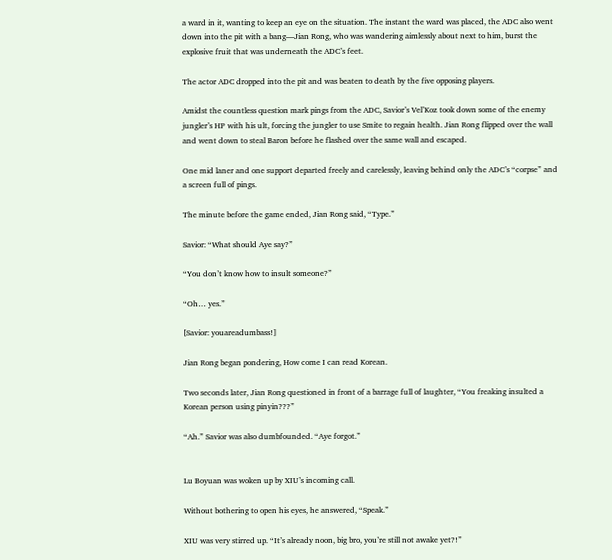a ward in it, wanting to keep an eye on the situation. The instant the ward was placed, the ADC also went down into the pit with a bang—Jian Rong, who was wandering aimlessly about next to him, burst the explosive fruit that was underneath the ADC’s feet.

The actor ADC dropped into the pit and was beaten to death by the five opposing players.

Amidst the countless question mark pings from the ADC, Savior’s Vel’Koz took down some of the enemy jungler’s HP with his ult, forcing the jungler to use Smite to regain health. Jian Rong flipped over the wall and went down to steal Baron before he flashed over the same wall and escaped.

One mid laner and one support departed freely and carelessly, leaving behind only the ADC’s “corpse” and a screen full of pings.

The minute before the game ended, Jian Rong said, “Type.”

Savior: “What should Aye say?”

“You don’t know how to insult someone?”

“Oh… yes.”

[Savior: youareadumbass!]

Jian Rong began pondering, How come I can read Korean.

Two seconds later, Jian Rong questioned in front of a barrage full of laughter, “You freaking insulted a Korean person using pinyin???”

“Ah.” Savior was also dumbfounded. “Aye forgot.”


Lu Boyuan was woken up by XIU’s incoming call.

Without bothering to open his eyes, he answered, “Speak.”

XIU was very stirred up. “It’s already noon, big bro, you’re still not awake yet?!”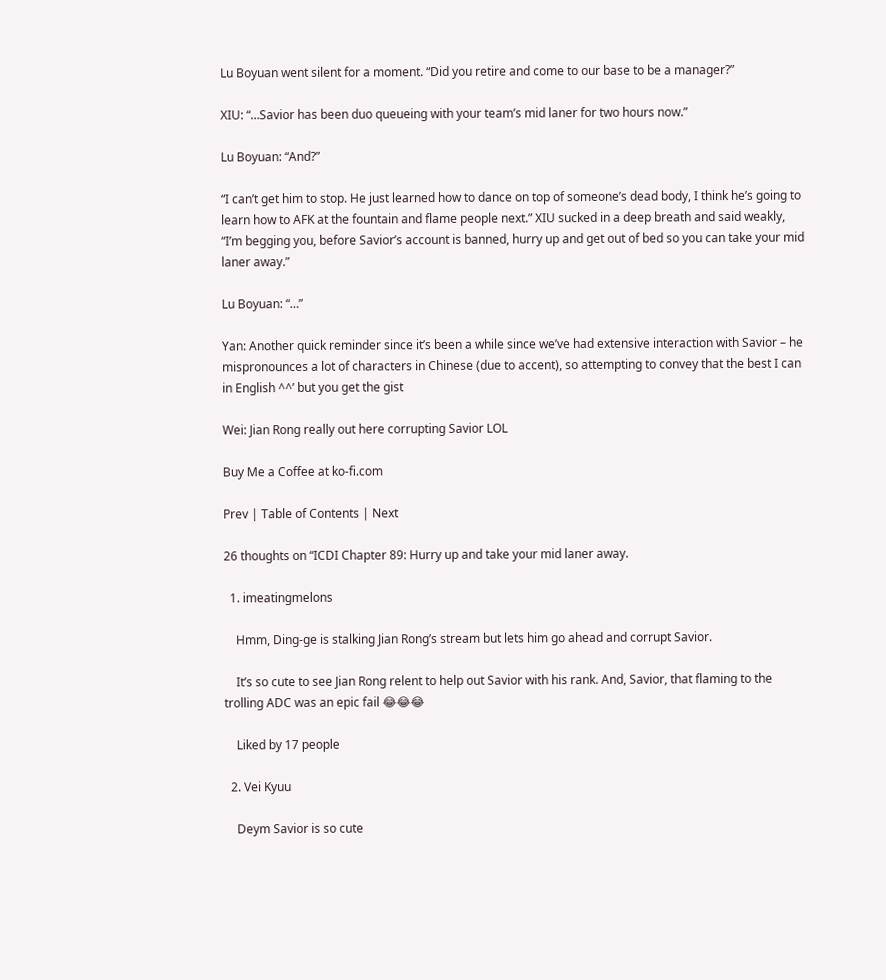Lu Boyuan went silent for a moment. “Did you retire and come to our base to be a manager?”

XIU: “…Savior has been duo queueing with your team’s mid laner for two hours now.”

Lu Boyuan: “And?”

“I can’t get him to stop. He just learned how to dance on top of someone’s dead body, I think he’s going to learn how to AFK at the fountain and flame people next.” XIU sucked in a deep breath and said weakly, “I’m begging you, before Savior’s account is banned, hurry up and get out of bed so you can take your mid laner away.”

Lu Boyuan: “…”

Yan: Another quick reminder since it’s been a while since we’ve had extensive interaction with Savior – he mispronounces a lot of characters in Chinese (due to accent), so attempting to convey that the best I can in English ^^’ but you get the gist

Wei: Jian Rong really out here corrupting Savior LOL

Buy Me a Coffee at ko-fi.com

Prev | Table of Contents | Next

26 thoughts on “ICDI Chapter 89: Hurry up and take your mid laner away.

  1. imeatingmelons

    Hmm, Ding-ge is stalking Jian Rong’s stream but lets him go ahead and corrupt Savior.

    It’s so cute to see Jian Rong relent to help out Savior with his rank. And, Savior, that flaming to the trolling ADC was an epic fail 😂😂😂

    Liked by 17 people

  2. Vei Kyuu

    Deym Savior is so cute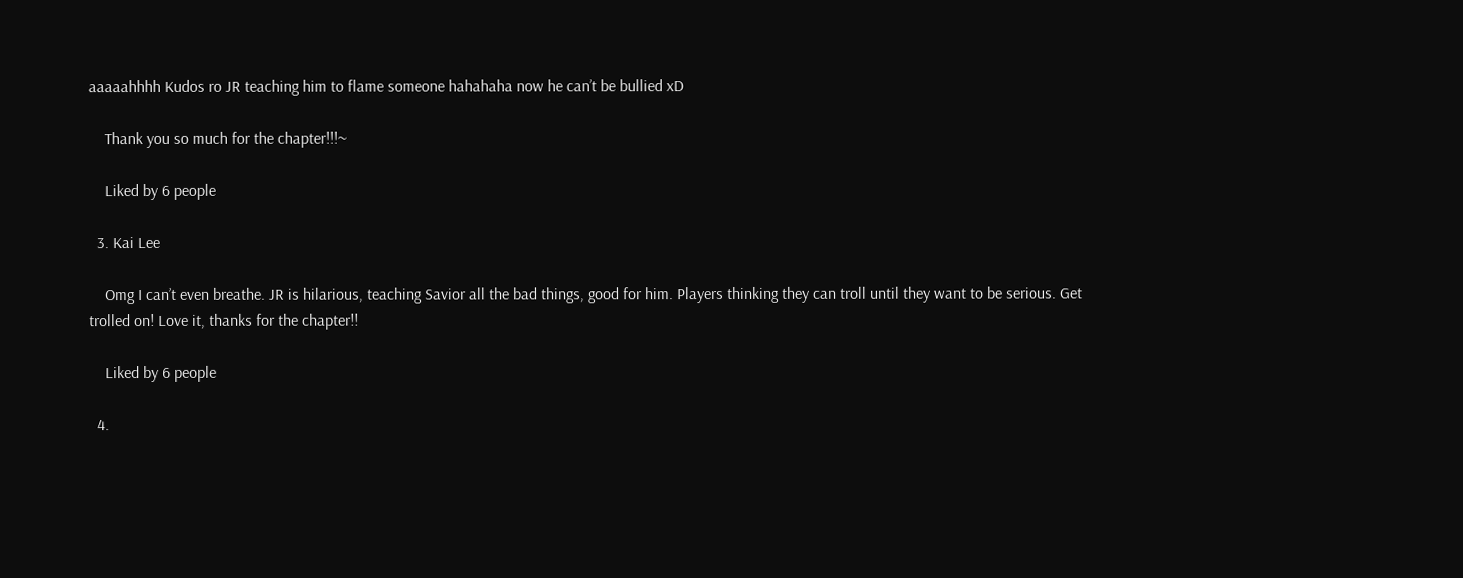aaaaahhhh Kudos ro JR teaching him to flame someone hahahaha now he can’t be bullied xD

    Thank you so much for the chapter!!!~

    Liked by 6 people

  3. Kai Lee

    Omg I can’t even breathe. JR is hilarious, teaching Savior all the bad things, good for him. Players thinking they can troll until they want to be serious. Get trolled on! Love it, thanks for the chapter!!

    Liked by 6 people

  4.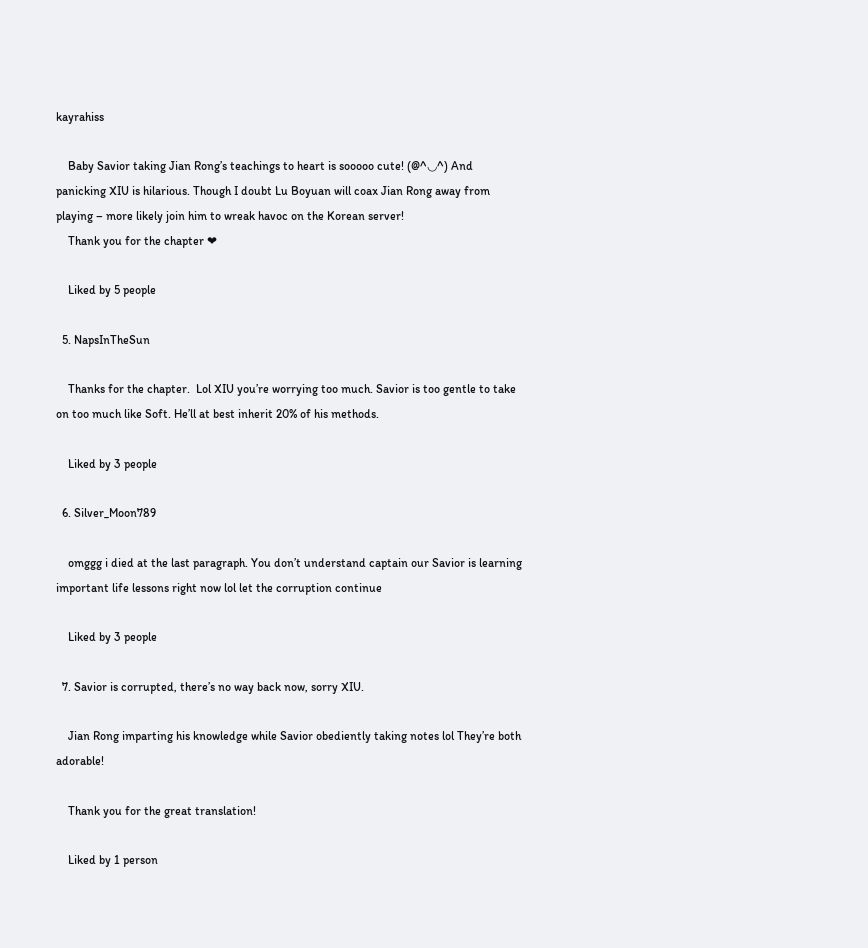kayrahiss

    Baby Savior taking Jian Rong’s teachings to heart is sooooo cute! (@^◡^) And panicking XIU is hilarious. Though I doubt Lu Boyuan will coax Jian Rong away from playing – more likely join him to wreak havoc on the Korean server!
    Thank you for the chapter ❤

    Liked by 5 people

  5. NapsInTheSun

    Thanks for the chapter.  Lol XIU you’re worrying too much. Savior is too gentle to take on too much like Soft. He’ll at best inherit 20% of his methods.

    Liked by 3 people

  6. Silver_Moon789

    omggg i died at the last paragraph. You don’t understand captain our Savior is learning important life lessons right now lol let the corruption continue

    Liked by 3 people

  7. Savior is corrupted, there’s no way back now, sorry XIU.

    Jian Rong imparting his knowledge while Savior obediently taking notes lol They’re both adorable!

    Thank you for the great translation!

    Liked by 1 person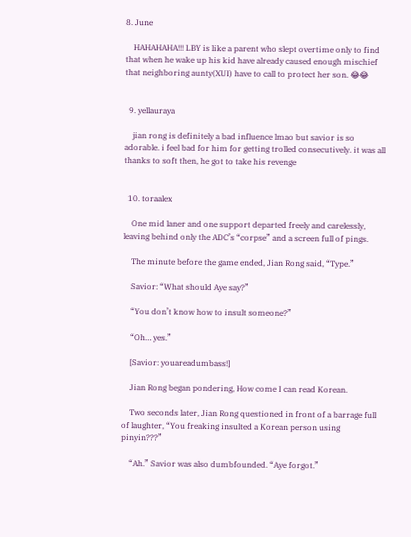8. June

    HAHAHAHA!!! LBY is like a parent who slept overtime only to find that when he wake up his kid have already caused enough mischief that neighboring aunty(XUI) have to call to protect her son. 😂😂


  9. yellauraya

    jian rong is definitely a bad influence lmao but savior is so adorable. i feel bad for him for getting trolled consecutively. it was all thanks to soft then, he got to take his revenge


  10. toraalex

    One mid laner and one support departed freely and carelessly, leaving behind only the ADC’s “corpse” and a screen full of pings.

    The minute before the game ended, Jian Rong said, “Type.”

    Savior: “What should Aye say?”

    “You don’t know how to insult someone?”

    “Oh… yes.”

    [Savior: youareadumbass!]

    Jian Rong began pondering, How come I can read Korean.

    Two seconds later, Jian Rong questioned in front of a barrage full of laughter, “You freaking insulted a Korean person using pinyin???”

    “Ah.” Savior was also dumbfounded. “Aye forgot.”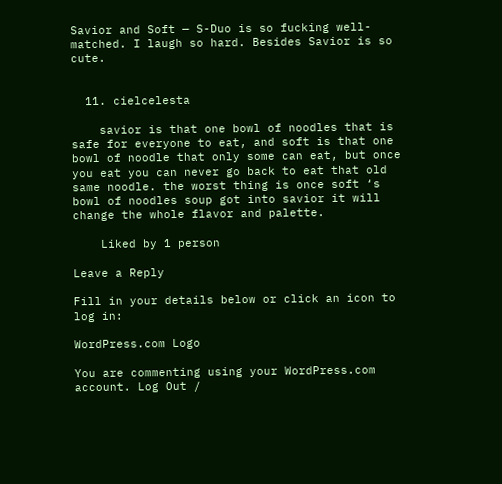Savior and Soft — S-Duo is so fucking well-matched. I laugh so hard. Besides Savior is so cute.


  11. cielcelesta

    savior is that one bowl of noodles that is safe for everyone to eat, and soft is that one bowl of noodle that only some can eat, but once you eat you can never go back to eat that old same noodle. the worst thing is once soft ‘s bowl of noodles soup got into savior it will change the whole flavor and palette.

    Liked by 1 person

Leave a Reply

Fill in your details below or click an icon to log in:

WordPress.com Logo

You are commenting using your WordPress.com account. Log Out /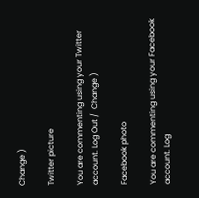Change )

Twitter picture

You are commenting using your Twitter account. Log Out /  Change )

Facebook photo

You are commenting using your Facebook account. Log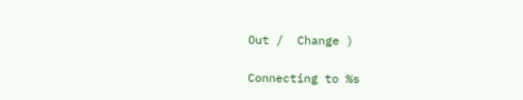Out /  Change )

Connecting to %s